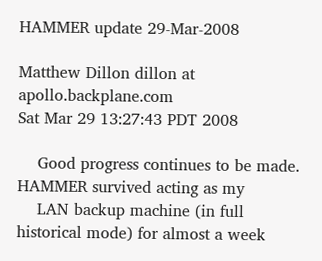HAMMER update 29-Mar-2008

Matthew Dillon dillon at apollo.backplane.com
Sat Mar 29 13:27:43 PDT 2008

    Good progress continues to be made.  HAMMER survived acting as my
    LAN backup machine (in full historical mode) for almost a week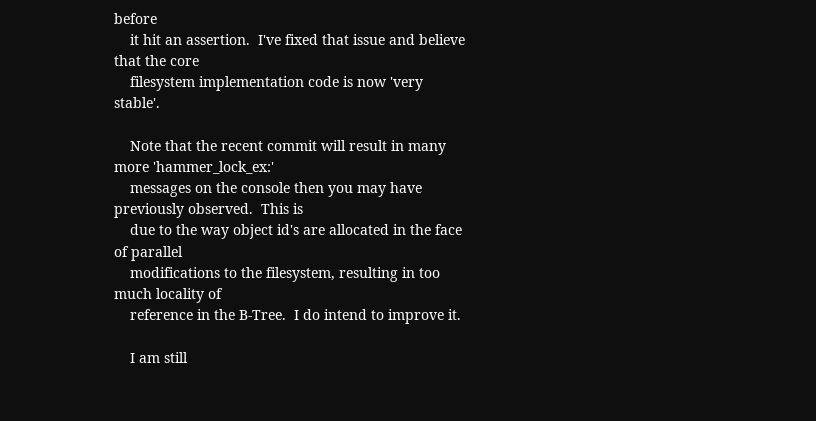before
    it hit an assertion.  I've fixed that issue and believe that the core
    filesystem implementation code is now 'very stable'.

    Note that the recent commit will result in many more 'hammer_lock_ex:'
    messages on the console then you may have previously observed.  This is
    due to the way object id's are allocated in the face of parallel
    modifications to the filesystem, resulting in too much locality of
    reference in the B-Tree.  I do intend to improve it.

    I am still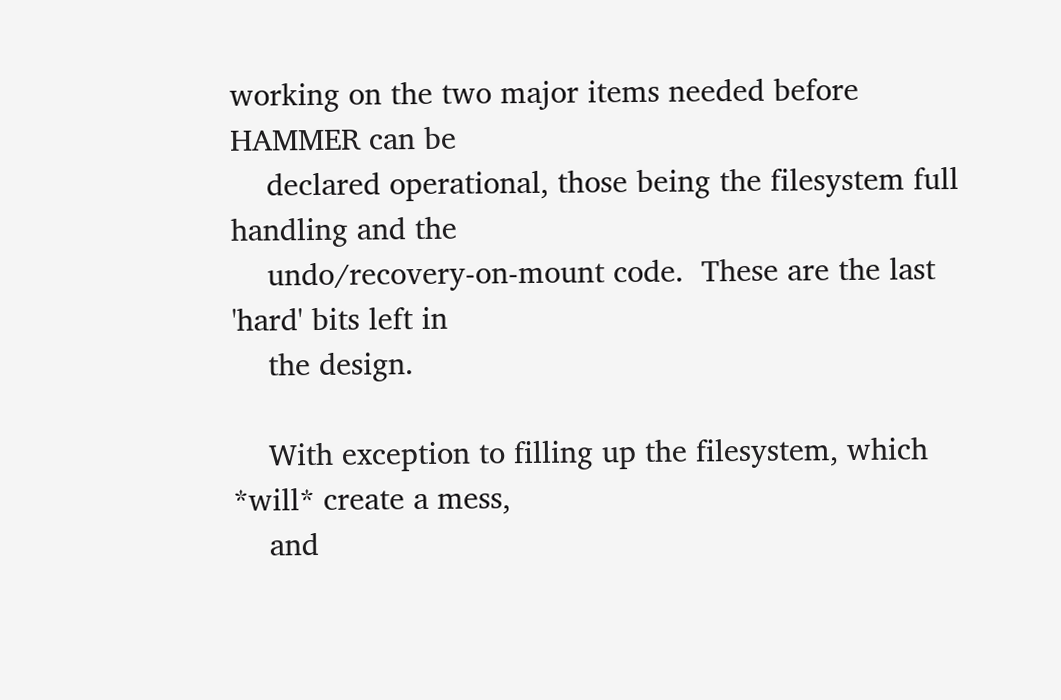working on the two major items needed before HAMMER can be
    declared operational, those being the filesystem full handling and the
    undo/recovery-on-mount code.  These are the last 'hard' bits left in
    the design.

    With exception to filling up the filesystem, which *will* create a mess,
    and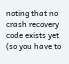noting that no crash recovery code exists yet (so you have to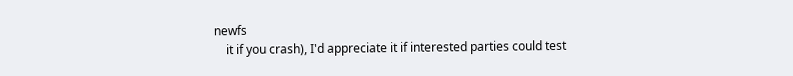newfs
    it if you crash), I'd appreciate it if interested parties could test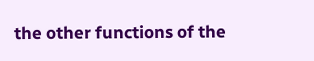the other functions of the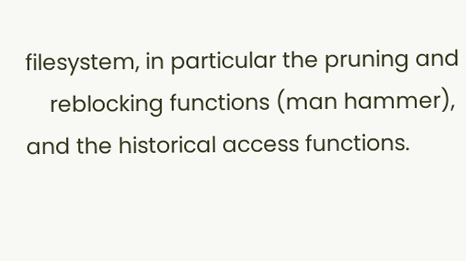filesystem, in particular the pruning and
    reblocking functions (man hammer), and the historical access functions.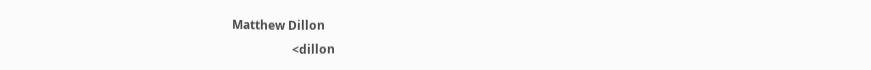Matthew Dillon
                    <dillon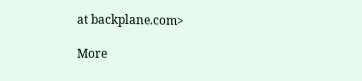at backplane.com>

More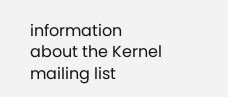information about the Kernel mailing list